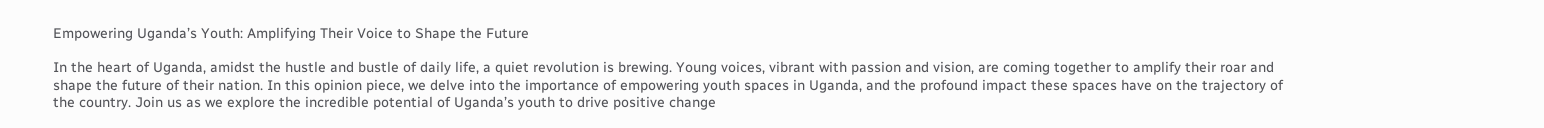Empowering Uganda’s Youth: Amplifying Their Voice to Shape the Future

In the heart of Uganda, amidst the hustle and bustle of daily life, a quiet revolution is brewing. Young voices, vibrant with passion and vision, are coming together to amplify their roar and shape the future of their nation. In this opinion piece, we delve into the importance of empowering youth spaces in Uganda, and the profound impact these spaces have on the trajectory of the country. Join us as we explore the incredible potential of Uganda’s youth to drive positive change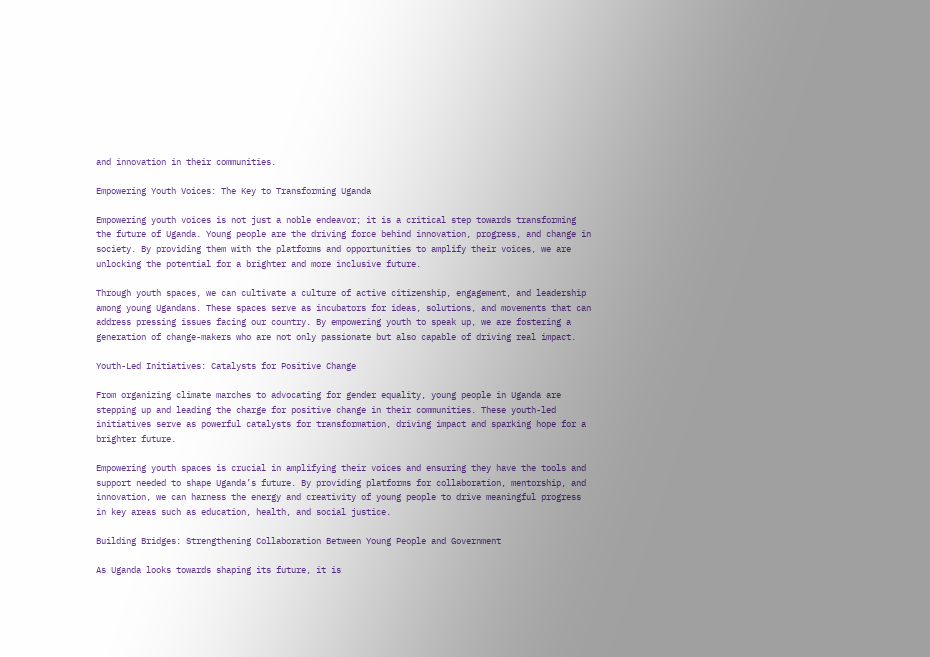and innovation in their communities.

Empowering Youth Voices: The Key to Transforming Uganda

Empowering youth voices is not just a noble endeavor; it is a critical step towards transforming the future of Uganda. Young people are the driving force behind innovation, progress, and change in society. By providing them with the platforms and opportunities to amplify their voices, we are unlocking the potential for a brighter and more inclusive future.

Through youth spaces, we can cultivate a culture of active citizenship, engagement, and leadership among young Ugandans. These spaces serve as incubators for ideas, solutions, and movements that can address pressing issues facing our country. By empowering youth to speak up, we are fostering a generation of change-makers who are not only passionate but also capable of driving real impact.

Youth-Led Initiatives: Catalysts for Positive Change

From organizing climate marches to advocating for gender equality, young people in Uganda are stepping up and leading the charge for positive change in their communities. These youth-led initiatives serve as powerful catalysts for transformation, driving impact and sparking hope for a brighter future.

Empowering youth spaces is crucial in amplifying their voices and ensuring they have the tools and support needed to shape Uganda’s future. By providing platforms for collaboration, mentorship, and innovation, we can harness the energy and creativity of young people to drive meaningful progress in key areas such as education, health, and social justice.

Building Bridges: Strengthening Collaboration Between Young People and Government

As Uganda looks towards shaping its future, it is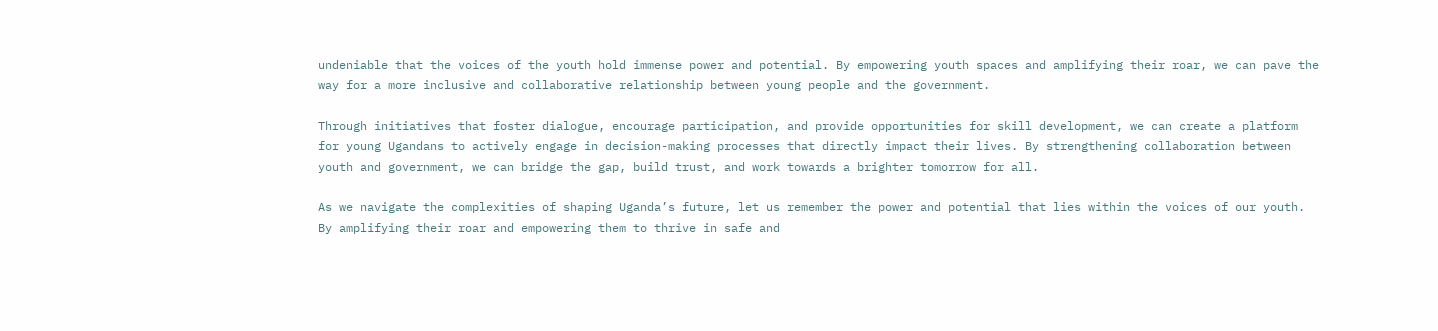undeniable that the voices of the youth hold immense power and potential. By empowering youth spaces and amplifying their roar, we can pave the way for a more inclusive and collaborative relationship between young people and the government.

Through initiatives that foster dialogue, encourage participation, and provide opportunities for skill development, we can create a platform for young Ugandans to actively engage in decision-making processes that directly impact their lives. By strengthening collaboration between youth and government, we can bridge the gap, build trust, and work towards a brighter tomorrow for all.

As we navigate the complexities of shaping Uganda’s future, let us remember the power and potential that lies within the voices of our youth. By amplifying their roar and empowering them to thrive in safe and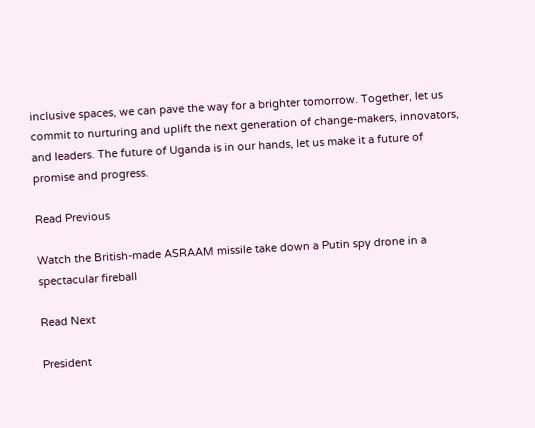inclusive spaces, we can pave the way for a brighter tomorrow. Together, let us commit to nurturing and uplift the next generation of change-makers, innovators, and leaders. The future of Uganda is in our hands, let us make it a future of promise and progress.

Read Previous

Watch the British-made ASRAAM missile take down a Putin spy drone in a spectacular fireball

Read Next

President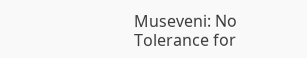Museveni: No Tolerance for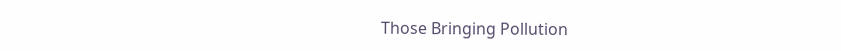Those Bringing Pollution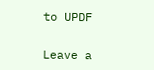to UPDF

Leave a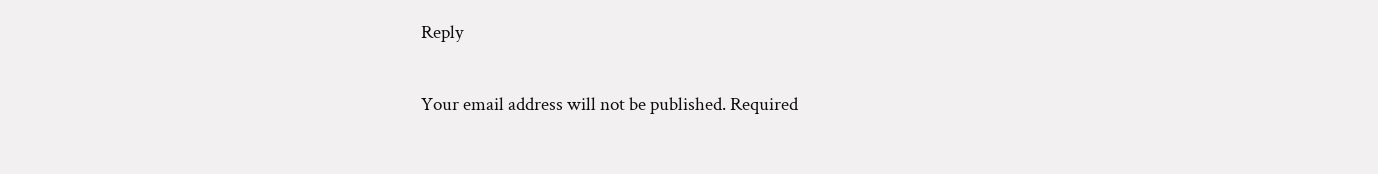Reply

Your email address will not be published. Required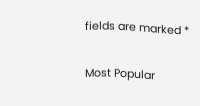fields are marked *

Most Popular